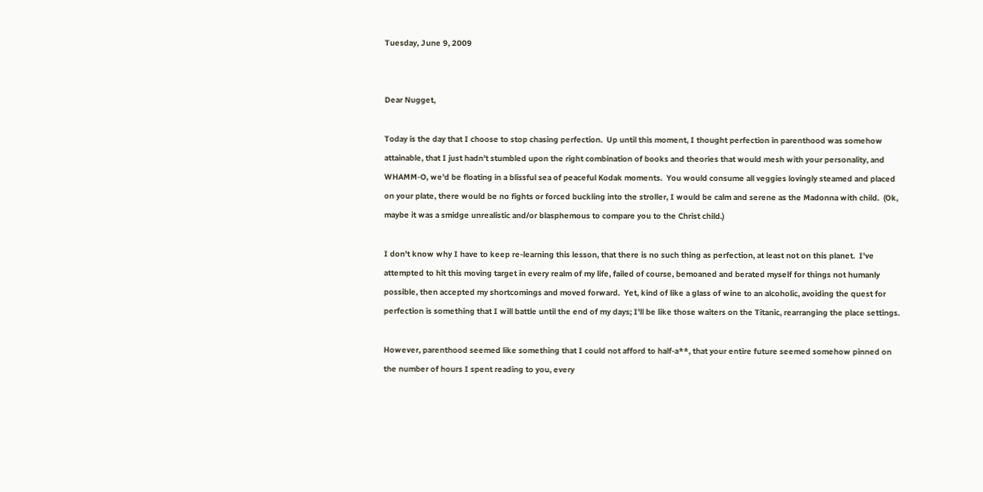Tuesday, June 9, 2009


Dear Nugget,

Today is the day that I choose to stop chasing perfection.  Up until this moment, I thought perfection in parenthood was somehow attainable, that I just hadn't stumbled upon the right combination of books and theories that would mesh with your personality, and WHAMM-O, we'd be floating in a blissful sea of peaceful Kodak moments.  You would consume all veggies lovingly steamed and placed on your plate, there would be no fights or forced buckling into the stroller, I would be calm and serene as the Madonna with child.  (Ok, maybe it was a smidge unrealistic and/or blasphemous to compare you to the Christ child.)

I don't know why I have to keep re-learning this lesson, that there is no such thing as perfection, at least not on this planet.  I've attempted to hit this moving target in every realm of my life, failed of course, bemoaned and berated myself for things not humanly possible, then accepted my shortcomings and moved forward.  Yet, kind of like a glass of wine to an alcoholic, avoiding the quest for perfection is something that I will battle until the end of my days; I'll be like those waiters on the Titanic, rearranging the place settings.

However, parenthood seemed like something that I could not afford to half-a**, that your entire future seemed somehow pinned on the number of hours I spent reading to you, every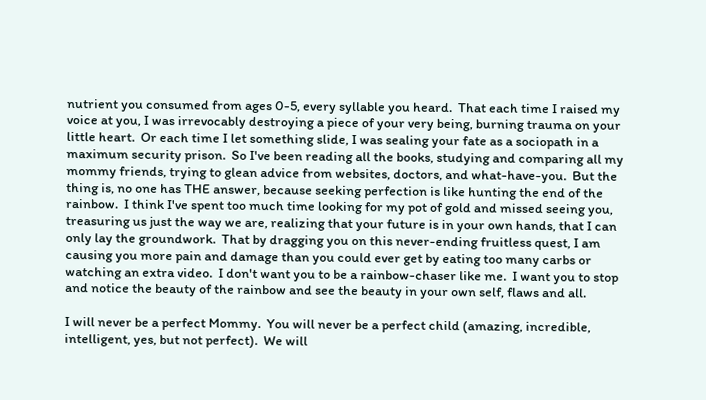nutrient you consumed from ages 0-5, every syllable you heard.  That each time I raised my voice at you, I was irrevocably destroying a piece of your very being, burning trauma on your little heart.  Or each time I let something slide, I was sealing your fate as a sociopath in a maximum security prison.  So I've been reading all the books, studying and comparing all my mommy friends, trying to glean advice from websites, doctors, and what-have-you.  But the thing is, no one has THE answer, because seeking perfection is like hunting the end of the rainbow.  I think I've spent too much time looking for my pot of gold and missed seeing you, treasuring us just the way we are, realizing that your future is in your own hands, that I can only lay the groundwork.  That by dragging you on this never-ending fruitless quest, I am causing you more pain and damage than you could ever get by eating too many carbs or watching an extra video.  I don't want you to be a rainbow-chaser like me.  I want you to stop and notice the beauty of the rainbow and see the beauty in your own self, flaws and all.

I will never be a perfect Mommy.  You will never be a perfect child (amazing, incredible, intelligent, yes, but not perfect).  We will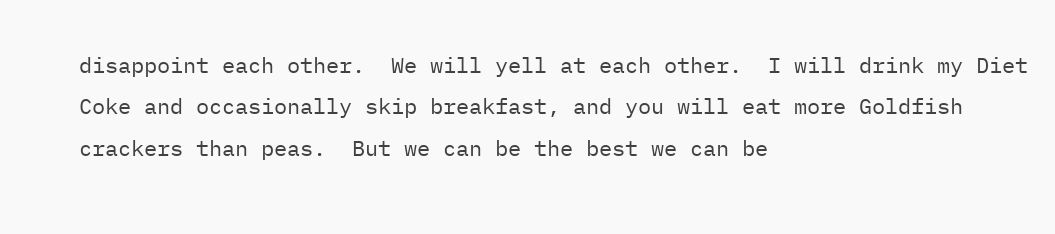disappoint each other.  We will yell at each other.  I will drink my Diet Coke and occasionally skip breakfast, and you will eat more Goldfish crackers than peas.  But we can be the best we can be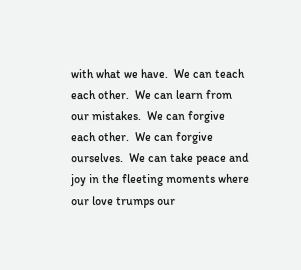with what we have.  We can teach each other.  We can learn from our mistakes.  We can forgive each other.  We can forgive ourselves.  We can take peace and joy in the fleeting moments where our love trumps our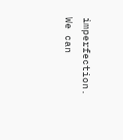imperfection.  We can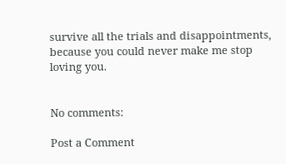survive all the trials and disappointments, because you could never make me stop loving you.


No comments:

Post a Comment